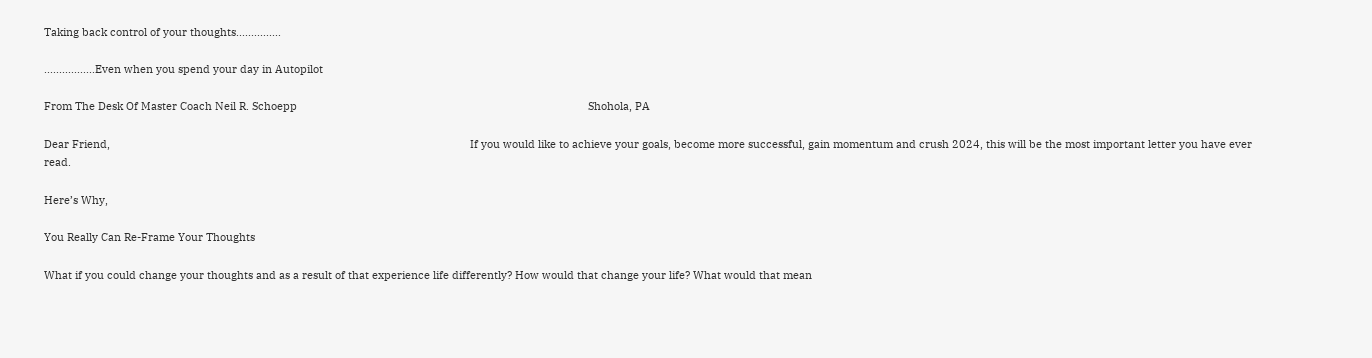Taking back control of your thoughts...............

.................Even when you spend your day in Autopilot

From The Desk Of Master Coach Neil R. Schoepp                                                                                                 Shohola, PA

Dear Friend,                                                                                                                        If you would like to achieve your goals, become more successful, gain momentum and crush 2024, this will be the most important letter you have ever read.

Here’s Why,

You Really Can Re-Frame Your Thoughts

What if you could change your thoughts and as a result of that experience life differently? How would that change your life? What would that mean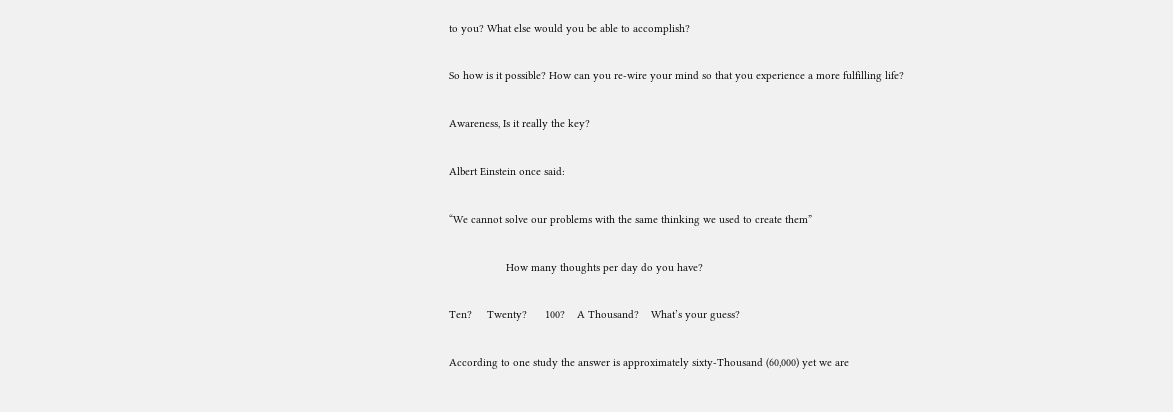to you? What else would you be able to accomplish?

So how is it possible? How can you re-wire your mind so that you experience a more fulfilling life?

Awareness, Is it really the key?

Albert Einstein once said:

“We cannot solve our problems with the same thinking we used to create them”

                   How many thoughts per day do you have?

Ten?     Twenty?      100?    A Thousand?    What’s your guess?

According to one study the answer is approximately sixty-Thousand (60,000) yet we are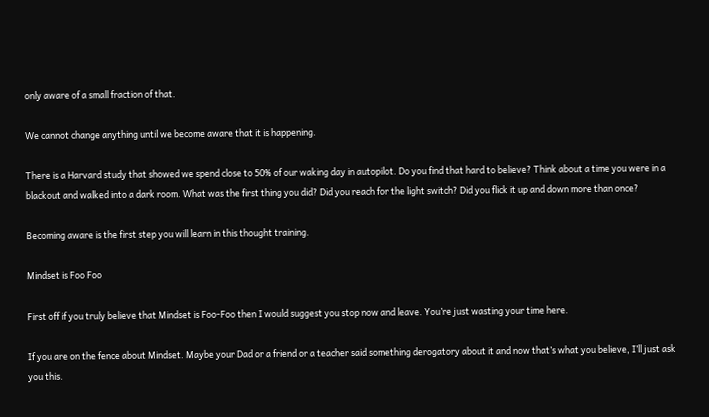only aware of a small fraction of that.

We cannot change anything until we become aware that it is happening.

There is a Harvard study that showed we spend close to 50% of our waking day in autopilot. Do you find that hard to believe? Think about a time you were in a blackout and walked into a dark room. What was the first thing you did? Did you reach for the light switch? Did you flick it up and down more than once?

Becoming aware is the first step you will learn in this thought training.

Mindset is Foo Foo

First off if you truly believe that Mindset is Foo-Foo then I would suggest you stop now and leave. You’re just wasting your time here.

If you are on the fence about Mindset. Maybe your Dad or a friend or a teacher said something derogatory about it and now that’s what you believe, I’ll just ask you this.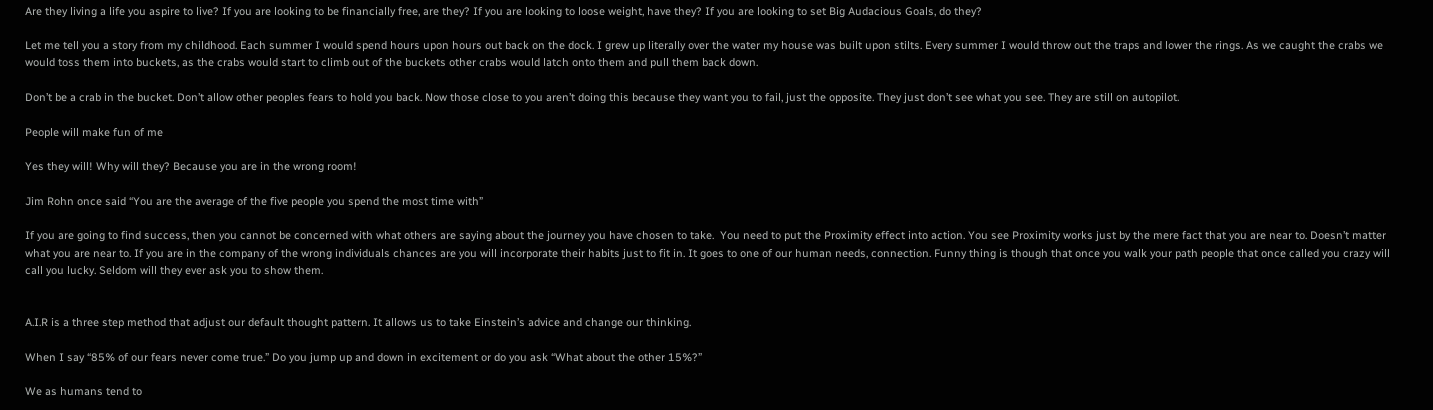Are they living a life you aspire to live? If you are looking to be financially free, are they? If you are looking to loose weight, have they? If you are looking to set Big Audacious Goals, do they?

Let me tell you a story from my childhood. Each summer I would spend hours upon hours out back on the dock. I grew up literally over the water my house was built upon stilts. Every summer I would throw out the traps and lower the rings. As we caught the crabs we would toss them into buckets, as the crabs would start to climb out of the buckets other crabs would latch onto them and pull them back down.

Don’t be a crab in the bucket. Don’t allow other peoples fears to hold you back. Now those close to you aren’t doing this because they want you to fail, just the opposite. They just don’t see what you see. They are still on autopilot.

People will make fun of me

Yes they will! Why will they? Because you are in the wrong room!

Jim Rohn once said “You are the average of the five people you spend the most time with”

If you are going to find success, then you cannot be concerned with what others are saying about the journey you have chosen to take.  You need to put the Proximity effect into action. You see Proximity works just by the mere fact that you are near to. Doesn’t matter what you are near to. If you are in the company of the wrong individuals chances are you will incorporate their habits just to fit in. It goes to one of our human needs, connection. Funny thing is though that once you walk your path people that once called you crazy will call you lucky. Seldom will they ever ask you to show them.


A.I.R is a three step method that adjust our default thought pattern. It allows us to take Einstein’s advice and change our thinking.

When I say “85% of our fears never come true.” Do you jump up and down in excitement or do you ask “What about the other 15%?”

We as humans tend to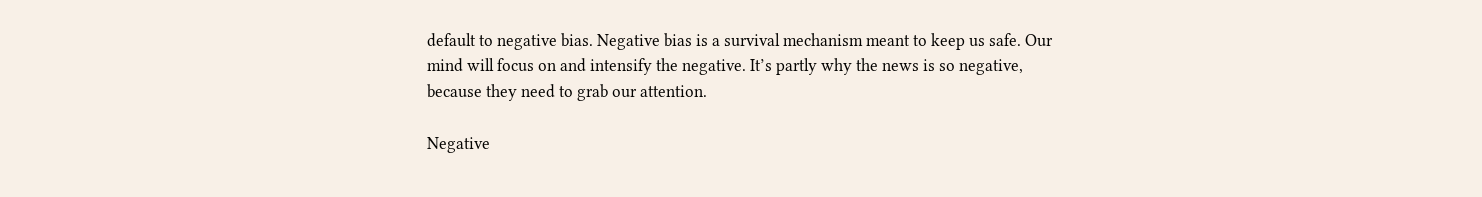default to negative bias. Negative bias is a survival mechanism meant to keep us safe. Our mind will focus on and intensify the negative. It’s partly why the news is so negative, because they need to grab our attention.

Negative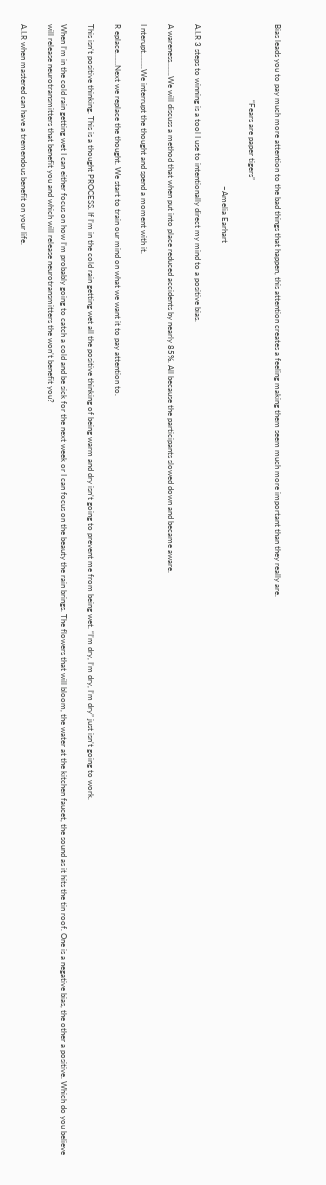Bias leads you to pay much more attention to the bad things that happen, this attention creates a feeling making them seem much more important than they really are.

                                      “Fears are paper tigers”

                                                                                 ~Amelia Earhart

A.I.R 3 steps to winning is a tool I use to intentionally direct my mind to a positive bias.

A wareness…….We will discuss a method that when put into place reduced accidents by nearly 85%. All because the participants slowed down and became aware.

I nterupt……..We interrupt the thought and spend a moment with it.

R eplace……Next we replace the thought. We start to train our mind on what we want it to pay attention to.

This isn’t positive thinking. This is a thought PROCESS. If I’m in the cold rain getting wet all the positive thinking of being warm and dry isn’t going to prevent me from being wet. “I’m dry, I’m dry, I’m dry” just isn’t going to work.

When I’m in the cold rain getting wet I can either focus on how I’m probably going to catch a cold and be sick for the next week or I can focus on the beauty the rain brings. The flowers that will bloom, the water at the kitchen faucet, the sound as it hits the tin roof. One is a negative bias, the other a positive. Which do you believe will release neurotransmitters that benefit you and which will release neurotransmitters the won’t benefit you?

A.I.R when mastered can have a tremendous benefit on your life.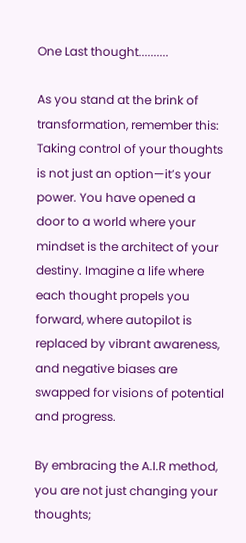One Last thought..........

As you stand at the brink of transformation, remember this: Taking control of your thoughts is not just an option—it’s your power. You have opened a door to a world where your mindset is the architect of your destiny. Imagine a life where each thought propels you forward, where autopilot is replaced by vibrant awareness, and negative biases are swapped for visions of potential and progress.

By embracing the A.I.R method, you are not just changing your thoughts;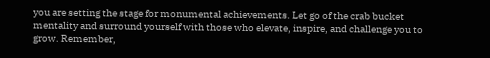you are setting the stage for monumental achievements. Let go of the crab bucket mentality and surround yourself with those who elevate, inspire, and challenge you to grow. Remember,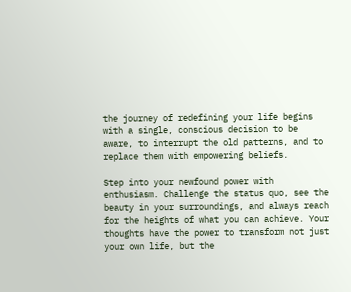the journey of redefining your life begins with a single, conscious decision to be aware, to interrupt the old patterns, and to replace them with empowering beliefs.

Step into your newfound power with enthusiasm. Challenge the status quo, see the beauty in your surroundings, and always reach for the heights of what you can achieve. Your thoughts have the power to transform not just your own life, but the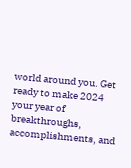world around you. Get ready to make 2024 your year of breakthroughs, accomplishments, and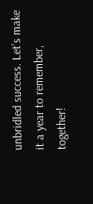unbridled success. Let’s make it a year to remember, together!